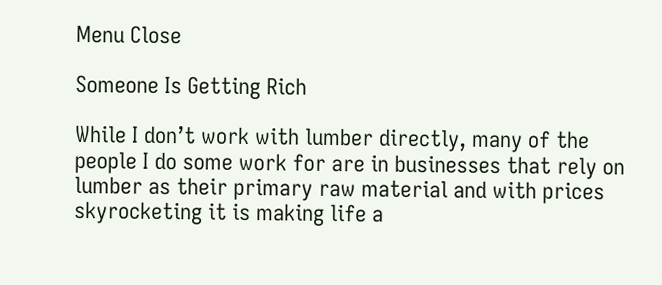Menu Close

Someone Is Getting Rich

While I don’t work with lumber directly, many of the people I do some work for are in businesses that rely on lumber as their primary raw material and with prices skyrocketing it is making life a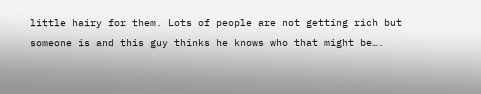little hairy for them. Lots of people are not getting rich but someone is and this guy thinks he knows who that might be….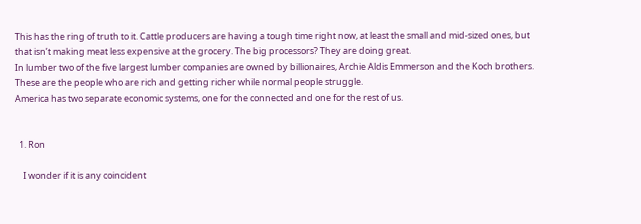This has the ring of truth to it. Cattle producers are having a tough time right now, at least the small and mid-sized ones, but that isn’t making meat less expensive at the grocery. The big processors? They are doing great.
In lumber two of the five largest lumber companies are owned by billionaires, Archie Aldis Emmerson and the Koch brothers. These are the people who are rich and getting richer while normal people struggle.
America has two separate economic systems, one for the connected and one for the rest of us.


  1. Ron

    I wonder if it is any coincident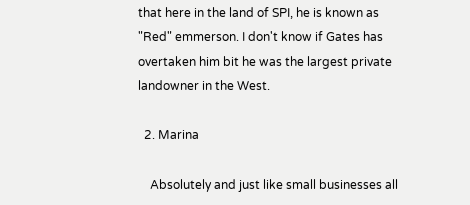that here in the land of SPI, he is known as "Red" emmerson. I don't know if Gates has overtaken him bit he was the largest private landowner in the West.

  2. Marina

    Absolutely and just like small businesses all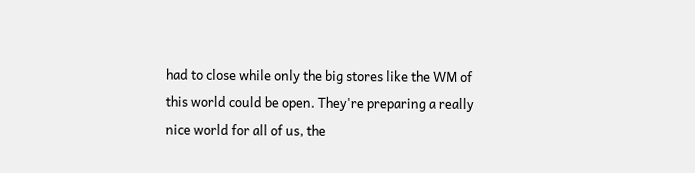had to close while only the big stores like the WM of this world could be open. They're preparing a really nice world for all of us, the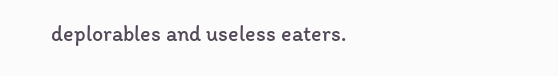deplorables and useless eaters.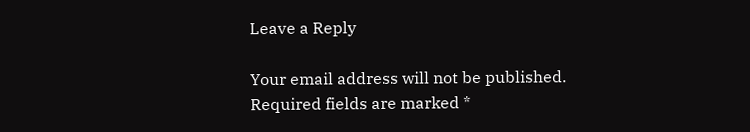Leave a Reply

Your email address will not be published. Required fields are marked *